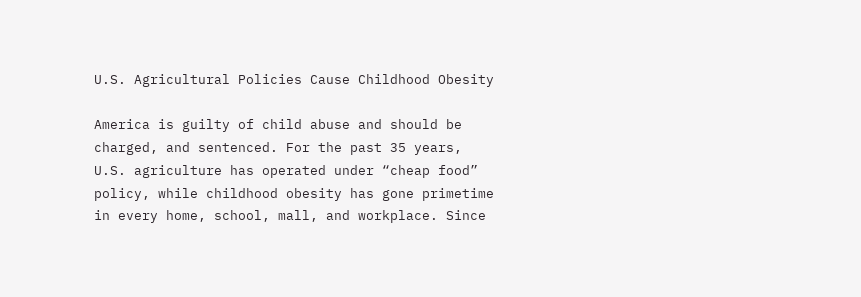U.S. Agricultural Policies Cause Childhood Obesity

America is guilty of child abuse and should be charged, and sentenced. For the past 35 years, U.S. agriculture has operated under “cheap food” policy, while childhood obesity has gone primetime in every home, school, mall, and workplace. Since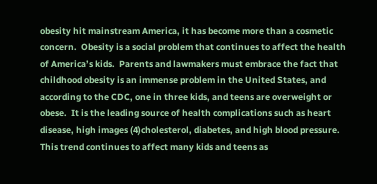obesity hit mainstream America, it has become more than a cosmetic concern.  Obesity is a social problem that continues to affect the health of America’s kids.  Parents and lawmakers must embrace the fact that childhood obesity is an immense problem in the United States, and according to the CDC, one in three kids, and teens are overweight or obese.  It is the leading source of health complications such as heart disease, high images (4)cholesterol, diabetes, and high blood pressure.  This trend continues to affect many kids and teens as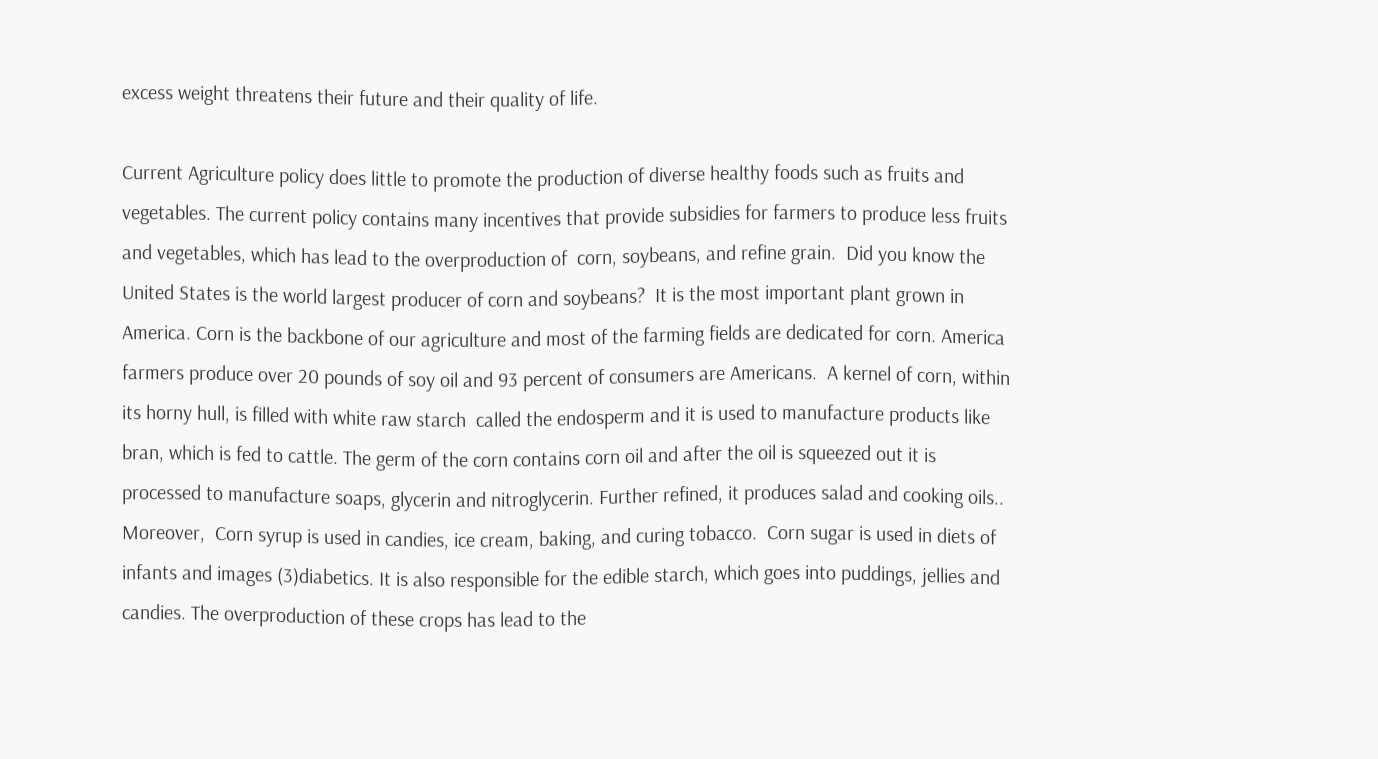excess weight threatens their future and their quality of life.

Current Agriculture policy does little to promote the production of diverse healthy foods such as fruits and vegetables. The current policy contains many incentives that provide subsidies for farmers to produce less fruits and vegetables, which has lead to the overproduction of  corn, soybeans, and refine grain.  Did you know the United States is the world largest producer of corn and soybeans?  It is the most important plant grown in America. Corn is the backbone of our agriculture and most of the farming fields are dedicated for corn. America farmers produce over 20 pounds of soy oil and 93 percent of consumers are Americans.  A kernel of corn, within its horny hull, is filled with white raw starch  called the endosperm and it is used to manufacture products like bran, which is fed to cattle. The germ of the corn contains corn oil and after the oil is squeezed out it is processed to manufacture soaps, glycerin and nitroglycerin. Further refined, it produces salad and cooking oils.. Moreover,  Corn syrup is used in candies, ice cream, baking, and curing tobacco.  Corn sugar is used in diets of infants and images (3)diabetics. It is also responsible for the edible starch, which goes into puddings, jellies and candies. The overproduction of these crops has lead to the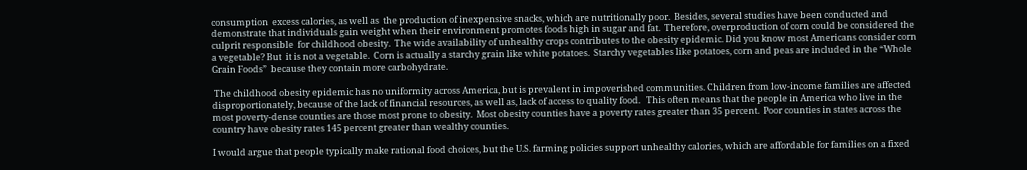consumption  excess calories, as well as  the production of inexpensive snacks, which are nutritionally poor.  Besides, several studies have been conducted and demonstrate that individuals gain weight when their environment promotes foods high in sugar and fat.  Therefore, overproduction of corn could be considered the culprit responsible  for childhood obesity.  The wide availability of unhealthy crops contributes to the obesity epidemic. Did you know most Americans consider corn a vegetable? But  it is not a vegetable.  Corn is actually a starchy grain like white potatoes.  Starchy vegetables like potatoes, corn and peas are included in the “Whole Grain Foods”  because they contain more carbohydrate.

 The childhood obesity epidemic has no uniformity across America, but is prevalent in impoverished communities. Children from low-income families are affected disproportionately, because of the lack of financial resources, as well as, lack of access to quality food.   This often means that the people in America who live in the most poverty-dense counties are those most prone to obesity.  Most obesity counties have a poverty rates greater than 35 percent.  Poor counties in states across the country have obesity rates 145 percent greater than wealthy counties.

I would argue that people typically make rational food choices, but the U.S. farming policies support unhealthy calories, which are affordable for families on a fixed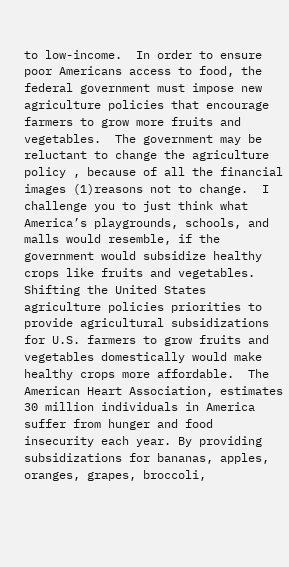to low-income.  In order to ensure poor Americans access to food, the federal government must impose new agriculture policies that encourage farmers to grow more fruits and vegetables.  The government may be reluctant to change the agriculture policy , because of all the financial images (1)reasons not to change.  I challenge you to just think what America’s playgrounds, schools, and malls would resemble, if the government would subsidize healthy crops like fruits and vegetables.  Shifting the United States agriculture policies priorities to provide agricultural subsidizations for U.S. farmers to grow fruits and vegetables domestically would make healthy crops more affordable.  The American Heart Association, estimates 30 million individuals in America suffer from hunger and food insecurity each year. By providing subsidizations for bananas, apples, oranges, grapes, broccoli,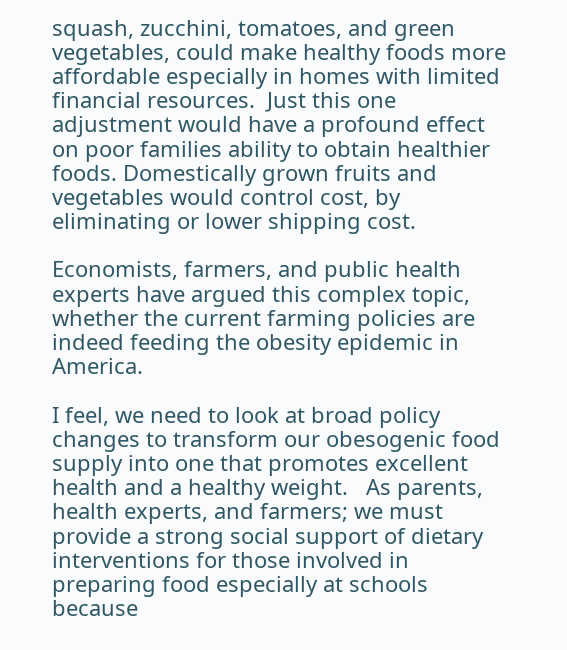squash, zucchini, tomatoes, and green vegetables, could make healthy foods more affordable especially in homes with limited financial resources.  Just this one adjustment would have a profound effect on poor families ability to obtain healthier foods. Domestically grown fruits and vegetables would control cost, by eliminating or lower shipping cost.

Economists, farmers, and public health experts have argued this complex topic, whether the current farming policies are indeed feeding the obesity epidemic in America.

I feel, we need to look at broad policy changes to transform our obesogenic food supply into one that promotes excellent health and a healthy weight.   As parents, health experts, and farmers; we must provide a strong social support of dietary interventions for those involved in preparing food especially at schools because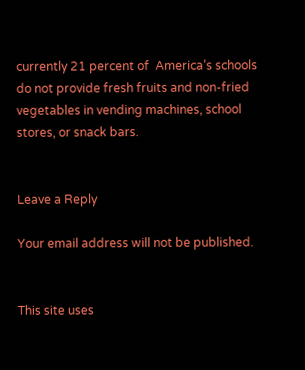currently 21 percent of  America’s schools do not provide fresh fruits and non-fried vegetables in vending machines, school stores, or snack bars.


Leave a Reply

Your email address will not be published.


This site uses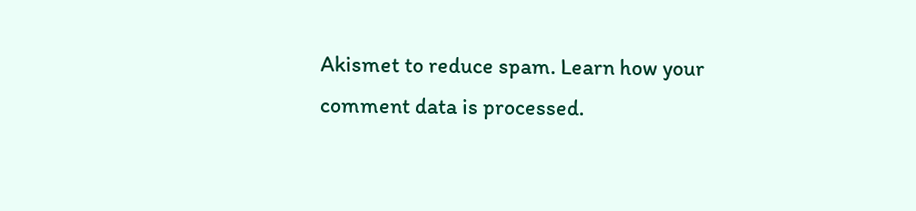Akismet to reduce spam. Learn how your comment data is processed.